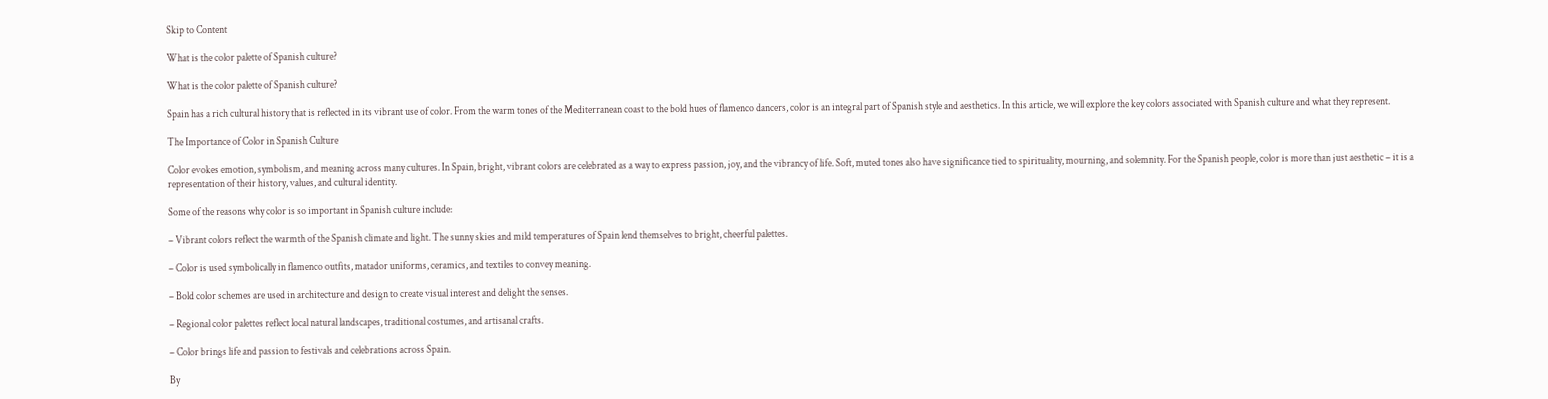Skip to Content

What is the color palette of Spanish culture?

What is the color palette of Spanish culture?

Spain has a rich cultural history that is reflected in its vibrant use of color. From the warm tones of the Mediterranean coast to the bold hues of flamenco dancers, color is an integral part of Spanish style and aesthetics. In this article, we will explore the key colors associated with Spanish culture and what they represent.

The Importance of Color in Spanish Culture

Color evokes emotion, symbolism, and meaning across many cultures. In Spain, bright, vibrant colors are celebrated as a way to express passion, joy, and the vibrancy of life. Soft, muted tones also have significance tied to spirituality, mourning, and solemnity. For the Spanish people, color is more than just aesthetic – it is a representation of their history, values, and cultural identity.

Some of the reasons why color is so important in Spanish culture include:

– Vibrant colors reflect the warmth of the Spanish climate and light. The sunny skies and mild temperatures of Spain lend themselves to bright, cheerful palettes.

– Color is used symbolically in flamenco outfits, matador uniforms, ceramics, and textiles to convey meaning.

– Bold color schemes are used in architecture and design to create visual interest and delight the senses.

– Regional color palettes reflect local natural landscapes, traditional costumes, and artisanal crafts.

– Color brings life and passion to festivals and celebrations across Spain.

By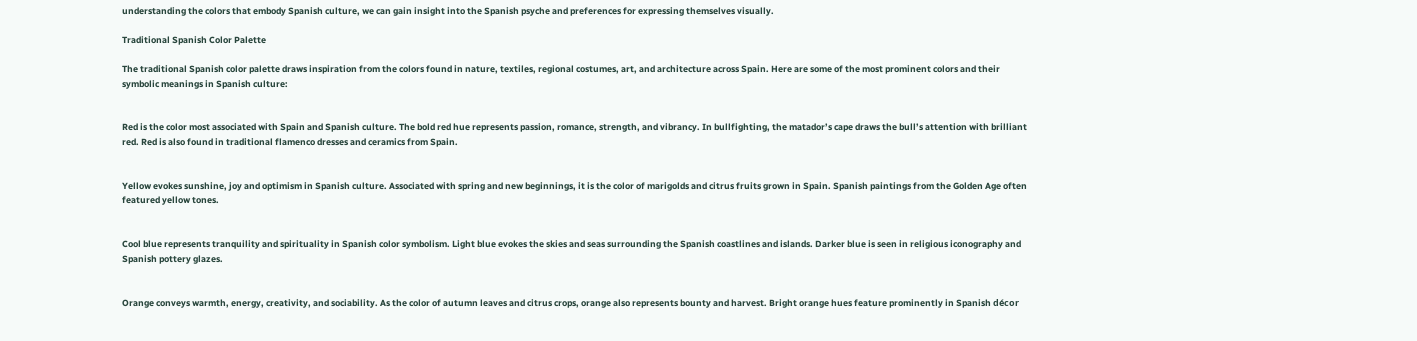understanding the colors that embody Spanish culture, we can gain insight into the Spanish psyche and preferences for expressing themselves visually.

Traditional Spanish Color Palette

The traditional Spanish color palette draws inspiration from the colors found in nature, textiles, regional costumes, art, and architecture across Spain. Here are some of the most prominent colors and their symbolic meanings in Spanish culture:


Red is the color most associated with Spain and Spanish culture. The bold red hue represents passion, romance, strength, and vibrancy. In bullfighting, the matador’s cape draws the bull’s attention with brilliant red. Red is also found in traditional flamenco dresses and ceramics from Spain.


Yellow evokes sunshine, joy and optimism in Spanish culture. Associated with spring and new beginnings, it is the color of marigolds and citrus fruits grown in Spain. Spanish paintings from the Golden Age often featured yellow tones.


Cool blue represents tranquility and spirituality in Spanish color symbolism. Light blue evokes the skies and seas surrounding the Spanish coastlines and islands. Darker blue is seen in religious iconography and Spanish pottery glazes.


Orange conveys warmth, energy, creativity, and sociability. As the color of autumn leaves and citrus crops, orange also represents bounty and harvest. Bright orange hues feature prominently in Spanish décor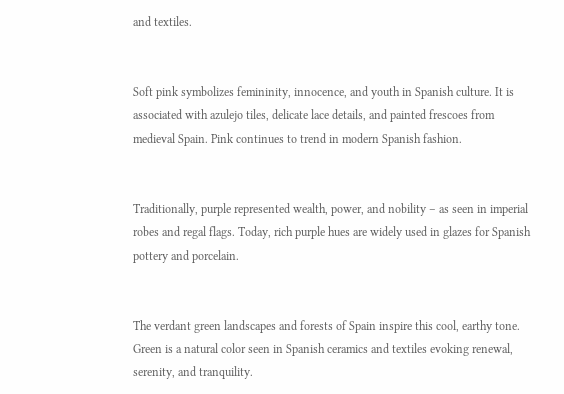and textiles.


Soft pink symbolizes femininity, innocence, and youth in Spanish culture. It is associated with azulejo tiles, delicate lace details, and painted frescoes from medieval Spain. Pink continues to trend in modern Spanish fashion.


Traditionally, purple represented wealth, power, and nobility – as seen in imperial robes and regal flags. Today, rich purple hues are widely used in glazes for Spanish pottery and porcelain.


The verdant green landscapes and forests of Spain inspire this cool, earthy tone. Green is a natural color seen in Spanish ceramics and textiles evoking renewal, serenity, and tranquility.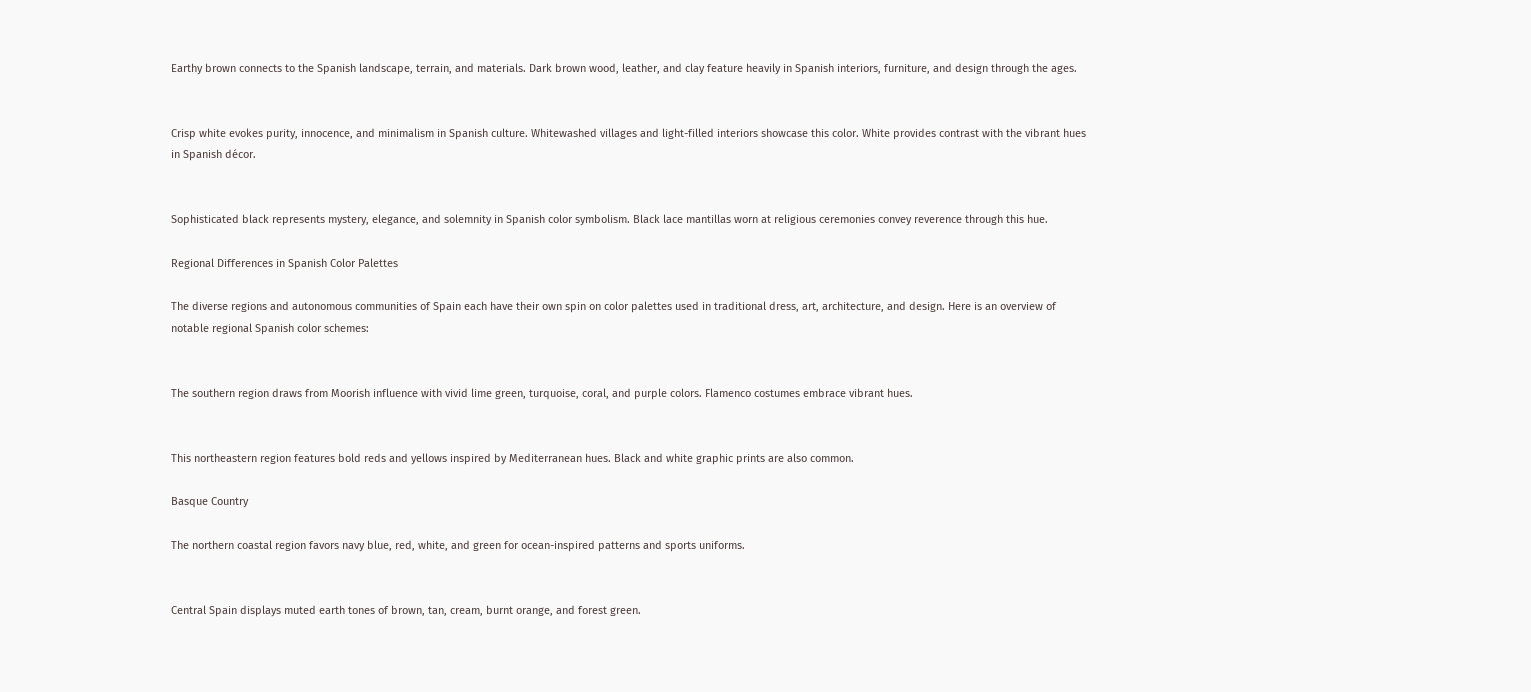Earthy brown connects to the Spanish landscape, terrain, and materials. Dark brown wood, leather, and clay feature heavily in Spanish interiors, furniture, and design through the ages.


Crisp white evokes purity, innocence, and minimalism in Spanish culture. Whitewashed villages and light-filled interiors showcase this color. White provides contrast with the vibrant hues in Spanish décor.


Sophisticated black represents mystery, elegance, and solemnity in Spanish color symbolism. Black lace mantillas worn at religious ceremonies convey reverence through this hue.

Regional Differences in Spanish Color Palettes

The diverse regions and autonomous communities of Spain each have their own spin on color palettes used in traditional dress, art, architecture, and design. Here is an overview of notable regional Spanish color schemes:


The southern region draws from Moorish influence with vivid lime green, turquoise, coral, and purple colors. Flamenco costumes embrace vibrant hues.


This northeastern region features bold reds and yellows inspired by Mediterranean hues. Black and white graphic prints are also common.

Basque Country

The northern coastal region favors navy blue, red, white, and green for ocean-inspired patterns and sports uniforms.


Central Spain displays muted earth tones of brown, tan, cream, burnt orange, and forest green.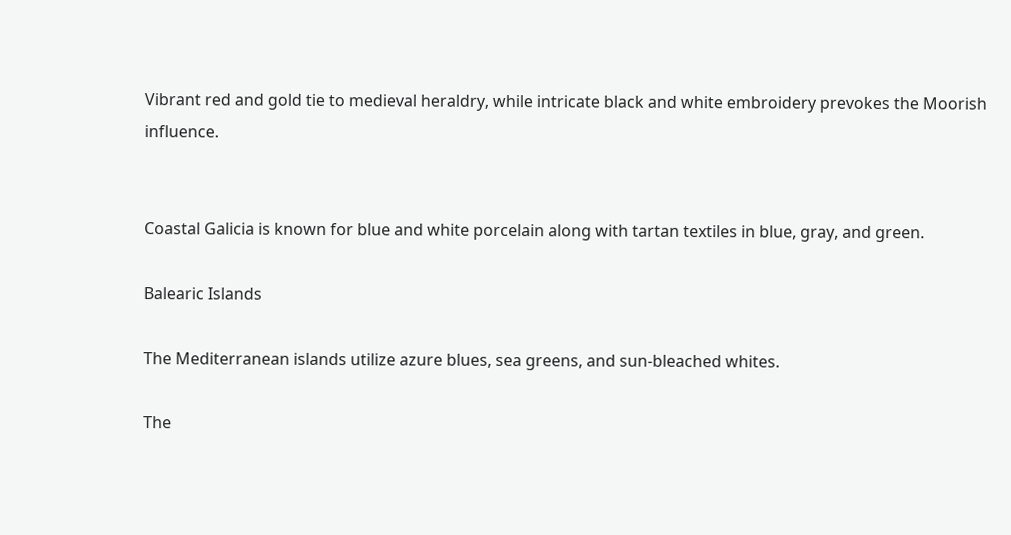Vibrant red and gold tie to medieval heraldry, while intricate black and white embroidery prevokes the Moorish influence.


Coastal Galicia is known for blue and white porcelain along with tartan textiles in blue, gray, and green.

Balearic Islands

The Mediterranean islands utilize azure blues, sea greens, and sun-bleached whites.

The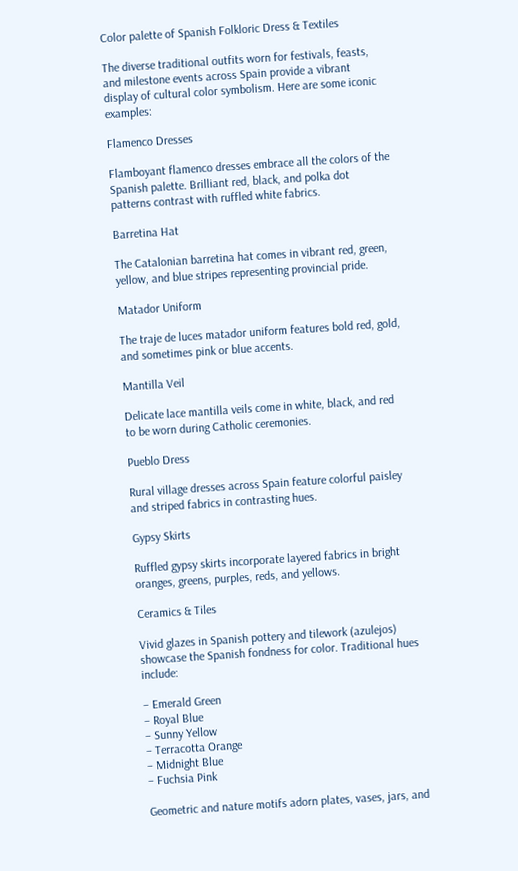Color palette of Spanish Folkloric Dress & Textiles

The diverse traditional outfits worn for festivals, feasts, and milestone events across Spain provide a vibrant display of cultural color symbolism. Here are some iconic examples:

Flamenco Dresses

Flamboyant flamenco dresses embrace all the colors of the Spanish palette. Brilliant red, black, and polka dot patterns contrast with ruffled white fabrics.

Barretina Hat

The Catalonian barretina hat comes in vibrant red, green, yellow, and blue stripes representing provincial pride.

Matador Uniform

The traje de luces matador uniform features bold red, gold, and sometimes pink or blue accents.

Mantilla Veil

Delicate lace mantilla veils come in white, black, and red to be worn during Catholic ceremonies.

Pueblo Dress

Rural village dresses across Spain feature colorful paisley and striped fabrics in contrasting hues.

Gypsy Skirts

Ruffled gypsy skirts incorporate layered fabrics in bright oranges, greens, purples, reds, and yellows.

Ceramics & Tiles

Vivid glazes in Spanish pottery and tilework (azulejos) showcase the Spanish fondness for color. Traditional hues include:

– Emerald Green
– Royal Blue
– Sunny Yellow
– Terracotta Orange
– Midnight Blue
– Fuchsia Pink

Geometric and nature motifs adorn plates, vases, jars, and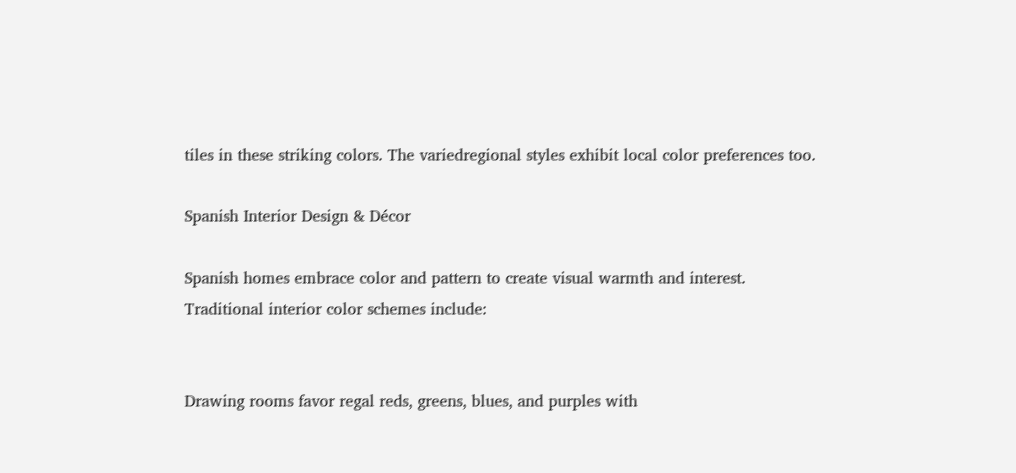tiles in these striking colors. The variedregional styles exhibit local color preferences too.

Spanish Interior Design & Décor

Spanish homes embrace color and pattern to create visual warmth and interest. Traditional interior color schemes include:


Drawing rooms favor regal reds, greens, blues, and purples with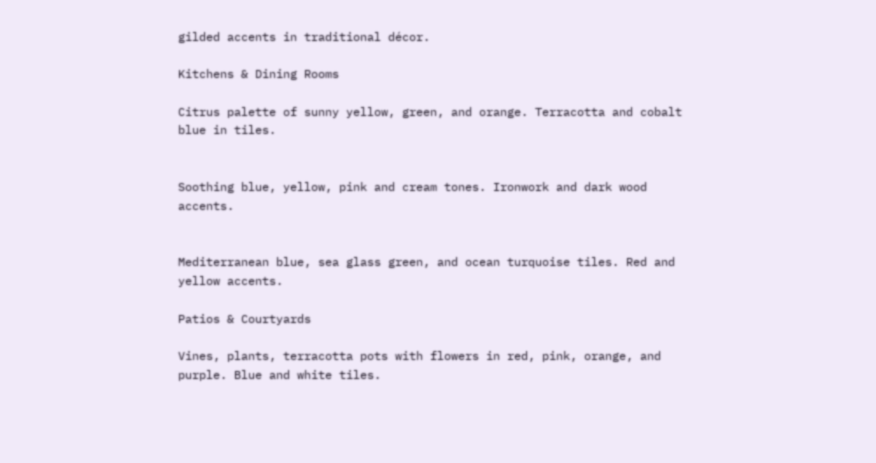gilded accents in traditional décor.

Kitchens & Dining Rooms

Citrus palette of sunny yellow, green, and orange. Terracotta and cobalt blue in tiles.


Soothing blue, yellow, pink and cream tones. Ironwork and dark wood accents.


Mediterranean blue, sea glass green, and ocean turquoise tiles. Red and yellow accents.

Patios & Courtyards

Vines, plants, terracotta pots with flowers in red, pink, orange, and purple. Blue and white tiles.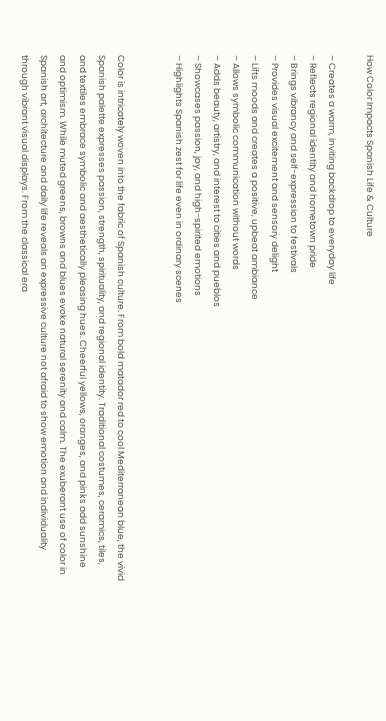How Color Impacts Spanish Life & Culture

– Creates a warm, inviting backdrop to everyday life
– Reflects regional identity and hometown pride
– Brings vibrancy and self-expression to festivals
– Provides visual excitement and sensory delight
– Lifts moods and creates a positive, upbeat ambiance
– Allows symbolic communication without words
– Adds beauty, artistry, and interest to cities and pueblos
– Showcases passion, joy, and high-spirited emotions
– Highlights Spanish zest for life even in ordinary scenes


Color is intricately woven into the fabric of Spanish culture. From bold matador red to cool Mediterranean blue, the vivid Spanish palette expresses passion, strength, spirituality, and regional identity. Traditional costumes, ceramics, tiles, and textiles embrace symbolic and aesthetically pleasing hues. Cheerful yellows, oranges, and pinks add sunshine and optimism. While muted greens, browns and blues evoke natural serenity and calm. The exuberant use of color in Spanish art, architecture and daily life reveals an expressive culture not afraid to show emotion and individuality through vibrant visual displays. From the classical era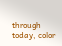through today, color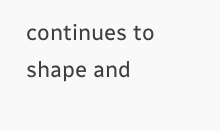continues to shape and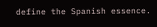define the Spanish essence.